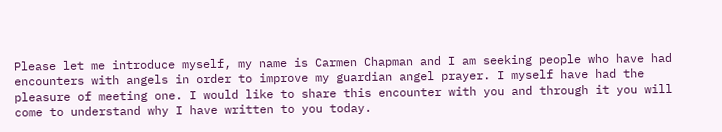Please let me introduce myself, my name is Carmen Chapman and I am seeking people who have had encounters with angels in order to improve my guardian angel prayer. I myself have had the pleasure of meeting one. I would like to share this encounter with you and through it you will come to understand why I have written to you today.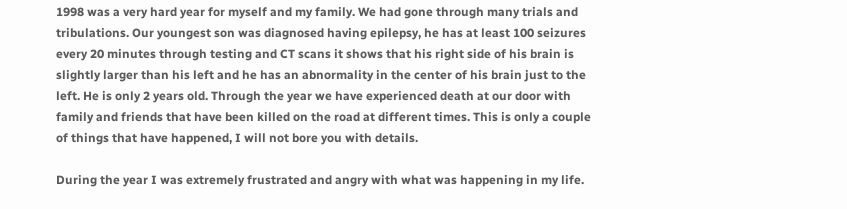1998 was a very hard year for myself and my family. We had gone through many trials and tribulations. Our youngest son was diagnosed having epilepsy, he has at least 100 seizures every 20 minutes through testing and CT scans it shows that his right side of his brain is slightly larger than his left and he has an abnormality in the center of his brain just to the left. He is only 2 years old. Through the year we have experienced death at our door with family and friends that have been killed on the road at different times. This is only a couple of things that have happened, I will not bore you with details.

During the year I was extremely frustrated and angry with what was happening in my life.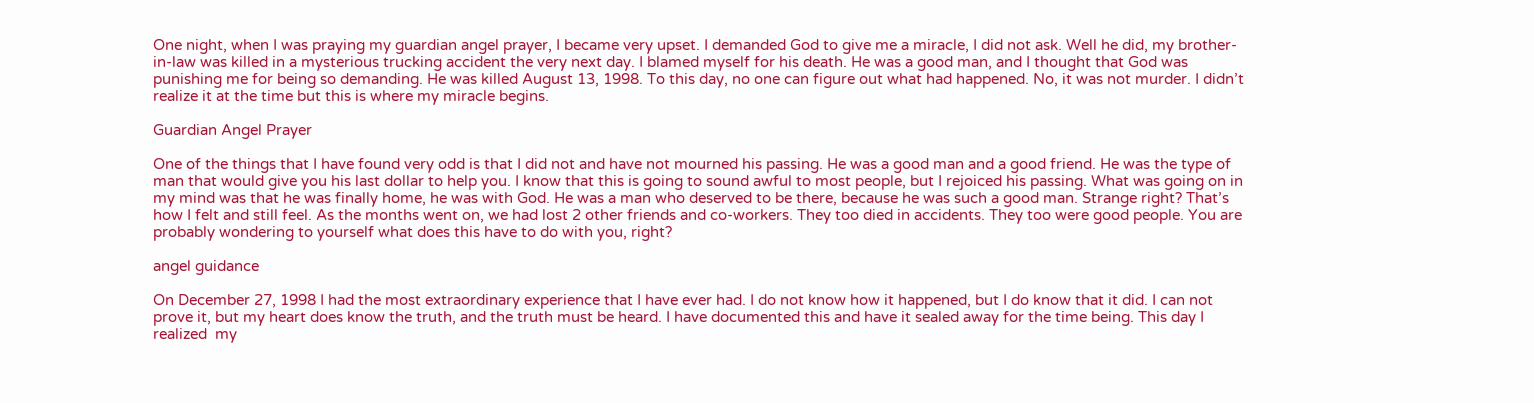One night, when I was praying my guardian angel prayer, I became very upset. I demanded God to give me a miracle, I did not ask. Well he did, my brother-in-law was killed in a mysterious trucking accident the very next day. I blamed myself for his death. He was a good man, and I thought that God was punishing me for being so demanding. He was killed August 13, 1998. To this day, no one can figure out what had happened. No, it was not murder. I didn’t realize it at the time but this is where my miracle begins.

Guardian Angel Prayer

One of the things that I have found very odd is that I did not and have not mourned his passing. He was a good man and a good friend. He was the type of man that would give you his last dollar to help you. I know that this is going to sound awful to most people, but I rejoiced his passing. What was going on in my mind was that he was finally home, he was with God. He was a man who deserved to be there, because he was such a good man. Strange right? That’s how I felt and still feel. As the months went on, we had lost 2 other friends and co-workers. They too died in accidents. They too were good people. You are probably wondering to yourself what does this have to do with you, right?

angel guidance

On December 27, 1998 I had the most extraordinary experience that I have ever had. I do not know how it happened, but I do know that it did. I can not prove it, but my heart does know the truth, and the truth must be heard. I have documented this and have it sealed away for the time being. This day I realized  my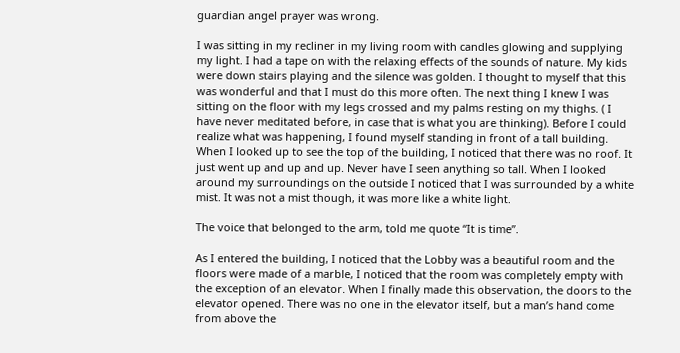guardian angel prayer was wrong.

I was sitting in my recliner in my living room with candles glowing and supplying my light. I had a tape on with the relaxing effects of the sounds of nature. My kids were down stairs playing and the silence was golden. I thought to myself that this was wonderful and that I must do this more often. The next thing I knew I was sitting on the floor with my legs crossed and my palms resting on my thighs. ( I have never meditated before, in case that is what you are thinking). Before I could realize what was happening, I found myself standing in front of a tall building. When I looked up to see the top of the building, I noticed that there was no roof. It just went up and up and up. Never have I seen anything so tall. When I looked around my surroundings on the outside I noticed that I was surrounded by a white mist. It was not a mist though, it was more like a white light.

The voice that belonged to the arm, told me quote “It is time”.

As I entered the building, I noticed that the Lobby was a beautiful room and the floors were made of a marble, I noticed that the room was completely empty with the exception of an elevator. When I finally made this observation, the doors to the elevator opened. There was no one in the elevator itself, but a man’s hand come from above the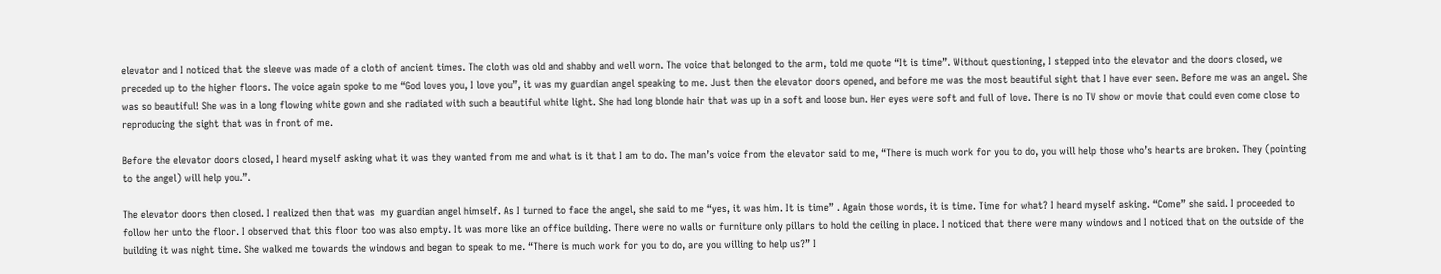elevator and I noticed that the sleeve was made of a cloth of ancient times. The cloth was old and shabby and well worn. The voice that belonged to the arm, told me quote “It is time”. Without questioning, I stepped into the elevator and the doors closed, we preceded up to the higher floors. The voice again spoke to me “God loves you, I love you”, it was my guardian angel speaking to me. Just then the elevator doors opened, and before me was the most beautiful sight that I have ever seen. Before me was an angel. She was so beautiful! She was in a long flowing white gown and she radiated with such a beautiful white light. She had long blonde hair that was up in a soft and loose bun. Her eyes were soft and full of love. There is no TV show or movie that could even come close to reproducing the sight that was in front of me.

Before the elevator doors closed, I heard myself asking what it was they wanted from me and what is it that I am to do. The man’s voice from the elevator said to me, “There is much work for you to do, you will help those who’s hearts are broken. They (pointing to the angel) will help you.”.

The elevator doors then closed. I realized then that was  my guardian angel himself. As I turned to face the angel, she said to me “yes, it was him. It is time” . Again those words, it is time. Time for what? I heard myself asking. “Come” she said. I proceeded to follow her unto the floor. I observed that this floor too was also empty. It was more like an office building. There were no walls or furniture only pillars to hold the ceiling in place. I noticed that there were many windows and I noticed that on the outside of the building it was night time. She walked me towards the windows and began to speak to me. “There is much work for you to do, are you willing to help us?” I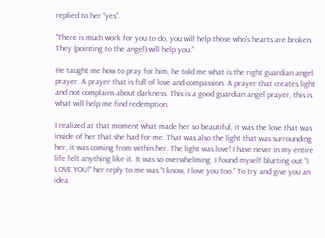replied to her “yes”.

“There is much work for you to do, you will help those who’s hearts are broken. They (pointing to the angel) will help you.”

He taught me how to pray for him, he told me what is the right guardian angel prayer. A prayer that is full of love and compassion. A prayer that creates light and not complains about darkness. This is a good guardian angel prayer, this is what will help me find redemption.

I realized at that moment what made her so beautiful, it was the love that was inside of her that she had for me. That was also the light that was surrounding her, it was coming from within her. The light was love! I have never in my entire life felt anything like it. It was so overwhelming. I found myself blurting out “I LOVE YOU!” her reply to me was “I know, I love you too.” To try and give you an idea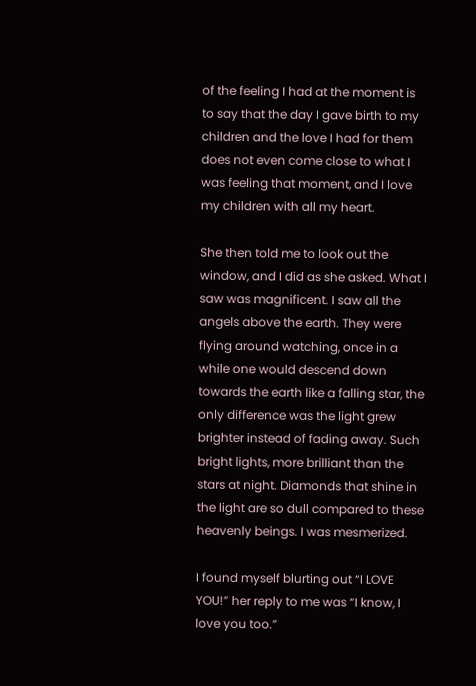of the feeling I had at the moment is to say that the day I gave birth to my children and the love I had for them does not even come close to what I was feeling that moment, and I love my children with all my heart.

She then told me to look out the window, and I did as she asked. What I saw was magnificent. I saw all the angels above the earth. They were flying around watching, once in a while one would descend down towards the earth like a falling star, the only difference was the light grew brighter instead of fading away. Such bright lights, more brilliant than the stars at night. Diamonds that shine in the light are so dull compared to these heavenly beings. I was mesmerized.

I found myself blurting out “I LOVE YOU!” her reply to me was “I know, I love you too.”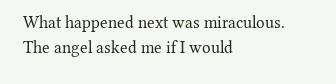What happened next was miraculous. The angel asked me if I would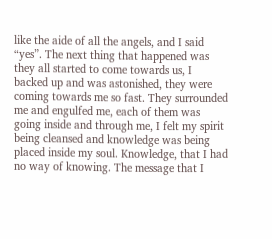like the aide of all the angels, and I said “yes”. The next thing that happened was they all started to come towards us, I backed up and was astonished, they were coming towards me so fast. They surrounded me and engulfed me, each of them was going inside and through me, I felt my spirit being cleansed and knowledge was being placed inside my soul. Knowledge, that I had no way of knowing. The message that I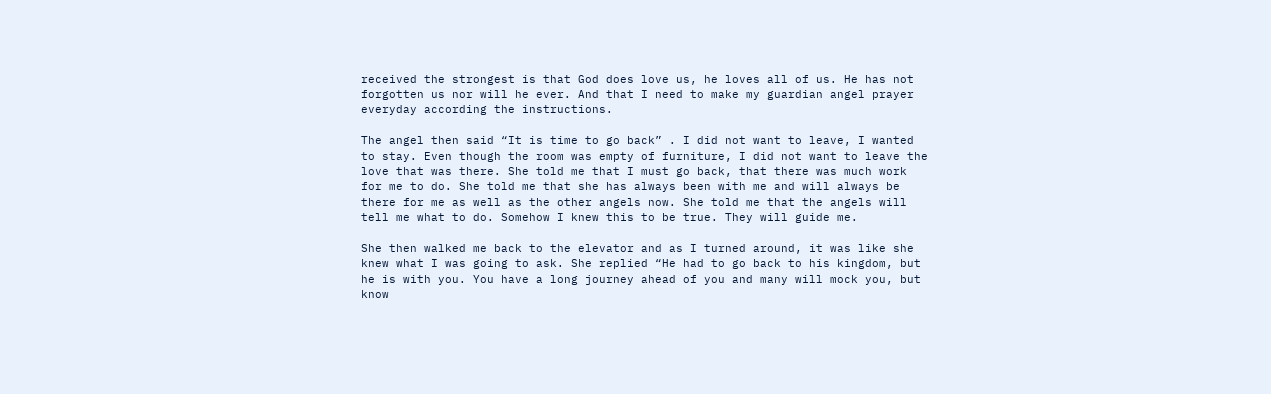received the strongest is that God does love us, he loves all of us. He has not forgotten us nor will he ever. And that I need to make my guardian angel prayer everyday according the instructions.

The angel then said “It is time to go back” . I did not want to leave, I wanted to stay. Even though the room was empty of furniture, I did not want to leave the love that was there. She told me that I must go back, that there was much work for me to do. She told me that she has always been with me and will always be there for me as well as the other angels now. She told me that the angels will tell me what to do. Somehow I knew this to be true. They will guide me.

She then walked me back to the elevator and as I turned around, it was like she knew what I was going to ask. She replied “He had to go back to his kingdom, but he is with you. You have a long journey ahead of you and many will mock you, but know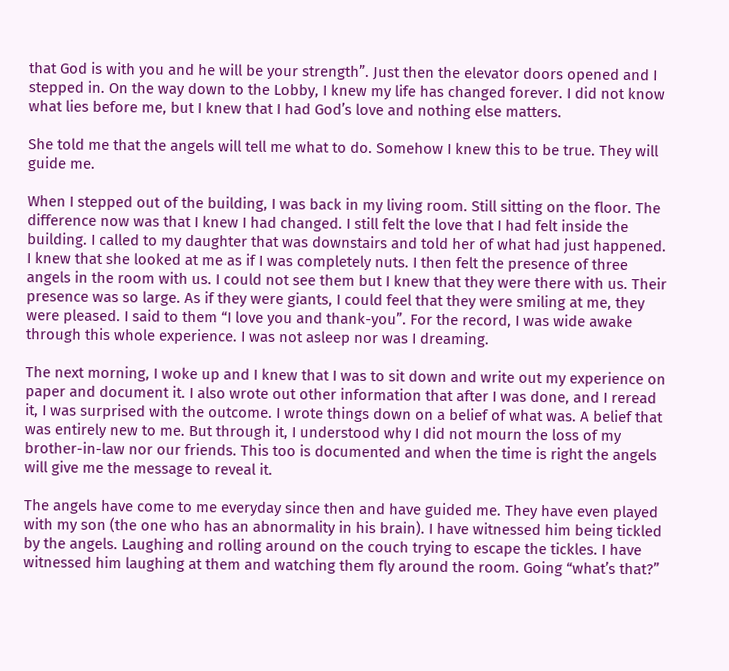that God is with you and he will be your strength”. Just then the elevator doors opened and I stepped in. On the way down to the Lobby, I knew my life has changed forever. I did not know what lies before me, but I knew that I had God’s love and nothing else matters.

She told me that the angels will tell me what to do. Somehow I knew this to be true. They will guide me.

When I stepped out of the building, I was back in my living room. Still sitting on the floor. The difference now was that I knew I had changed. I still felt the love that I had felt inside the building. I called to my daughter that was downstairs and told her of what had just happened. I knew that she looked at me as if I was completely nuts. I then felt the presence of three angels in the room with us. I could not see them but I knew that they were there with us. Their presence was so large. As if they were giants, I could feel that they were smiling at me, they were pleased. I said to them “I love you and thank-you”. For the record, I was wide awake through this whole experience. I was not asleep nor was I dreaming.

The next morning, I woke up and I knew that I was to sit down and write out my experience on paper and document it. I also wrote out other information that after I was done, and I reread it, I was surprised with the outcome. I wrote things down on a belief of what was. A belief that was entirely new to me. But through it, I understood why I did not mourn the loss of my brother-in-law nor our friends. This too is documented and when the time is right the angels will give me the message to reveal it.

The angels have come to me everyday since then and have guided me. They have even played with my son (the one who has an abnormality in his brain). I have witnessed him being tickled by the angels. Laughing and rolling around on the couch trying to escape the tickles. I have witnessed him laughing at them and watching them fly around the room. Going “what’s that?”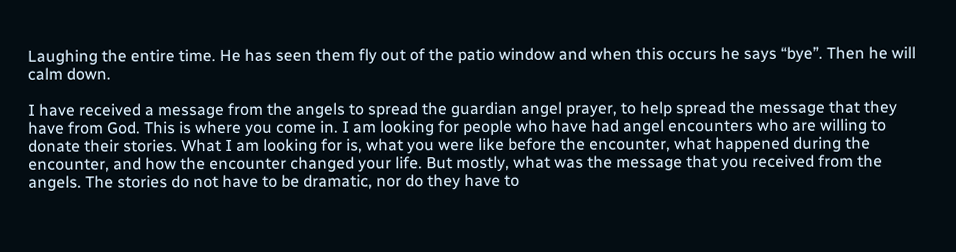Laughing the entire time. He has seen them fly out of the patio window and when this occurs he says “bye”. Then he will calm down.

I have received a message from the angels to spread the guardian angel prayer, to help spread the message that they have from God. This is where you come in. I am looking for people who have had angel encounters who are willing to donate their stories. What I am looking for is, what you were like before the encounter, what happened during the encounter, and how the encounter changed your life. But mostly, what was the message that you received from the angels. The stories do not have to be dramatic, nor do they have to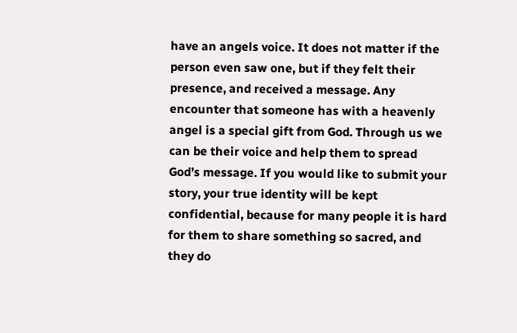have an angels voice. It does not matter if the person even saw one, but if they felt their presence, and received a message. Any encounter that someone has with a heavenly angel is a special gift from God. Through us we can be their voice and help them to spread God’s message. If you would like to submit your story, your true identity will be kept confidential, because for many people it is hard for them to share something so sacred, and they do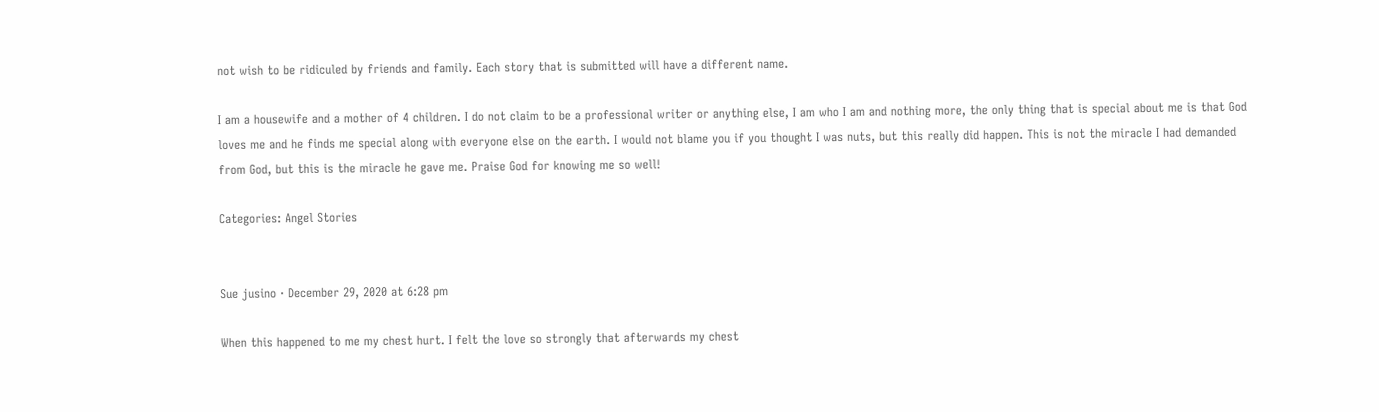not wish to be ridiculed by friends and family. Each story that is submitted will have a different name.

I am a housewife and a mother of 4 children. I do not claim to be a professional writer or anything else, I am who I am and nothing more, the only thing that is special about me is that God loves me and he finds me special along with everyone else on the earth. I would not blame you if you thought I was nuts, but this really did happen. This is not the miracle I had demanded from God, but this is the miracle he gave me. Praise God for knowing me so well!

Categories: Angel Stories


Sue jusino · December 29, 2020 at 6:28 pm

When this happened to me my chest hurt. I felt the love so strongly that afterwards my chest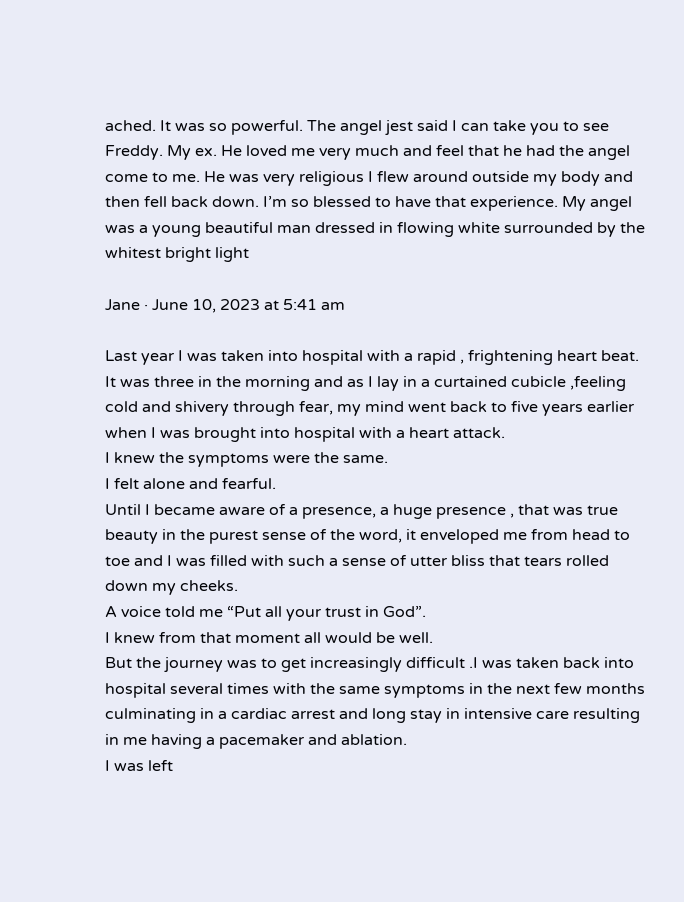ached. It was so powerful. The angel jest said I can take you to see Freddy. My ex. He loved me very much and feel that he had the angel come to me. He was very religious I flew around outside my body and then fell back down. I’m so blessed to have that experience. My angel was a young beautiful man dressed in flowing white surrounded by the whitest bright light

Jane · June 10, 2023 at 5:41 am

Last year I was taken into hospital with a rapid , frightening heart beat. It was three in the morning and as I lay in a curtained cubicle ,feeling cold and shivery through fear, my mind went back to five years earlier when I was brought into hospital with a heart attack.
I knew the symptoms were the same.
I felt alone and fearful.
Until I became aware of a presence, a huge presence , that was true beauty in the purest sense of the word, it enveloped me from head to toe and I was filled with such a sense of utter bliss that tears rolled down my cheeks.
A voice told me “Put all your trust in God”.
I knew from that moment all would be well.
But the journey was to get increasingly difficult .I was taken back into hospital several times with the same symptoms in the next few months culminating in a cardiac arrest and long stay in intensive care resulting in me having a pacemaker and ablation.
I was left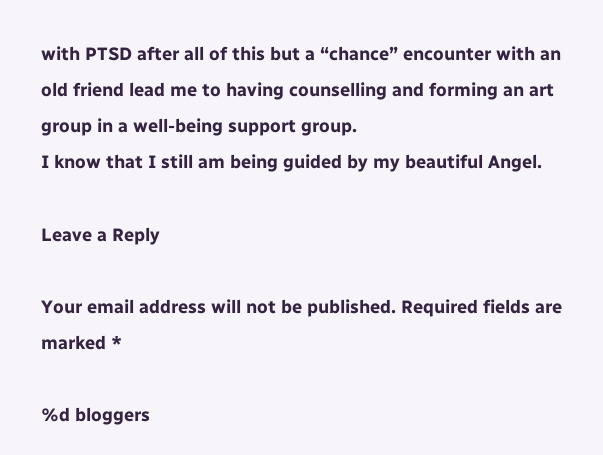with PTSD after all of this but a “chance” encounter with an old friend lead me to having counselling and forming an art group in a well-being support group.
I know that I still am being guided by my beautiful Angel.

Leave a Reply

Your email address will not be published. Required fields are marked *

%d bloggers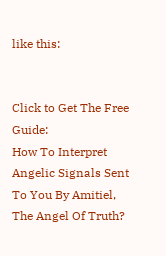like this:


Click to Get The Free Guide:
How To Interpret Angelic Signals Sent To You By Amitiel, The Angel Of Truth?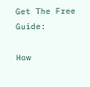Get The Free Guide:

How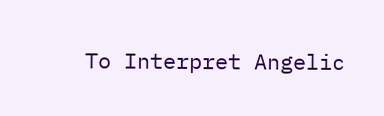To Interpret Angelic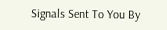Signals Sent To You By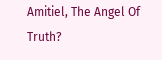Amitiel, The Angel Of Truth?